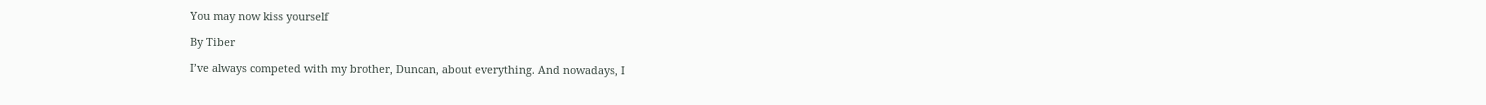You may now kiss yourself

By Tiber

I’ve always competed with my brother, Duncan, about everything. And nowadays, I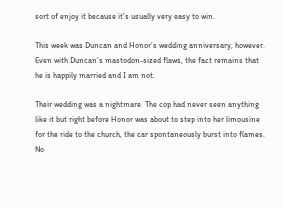sort of enjoy it because it’s usually very easy to win.

This week was Duncan and Honor’s wedding anniversary, however. Even with Duncan’s mastodon-sized flaws, the fact remains that he is happily married and I am not.

Their wedding was a nightmare. The cop had never seen anything like it but right before Honor was about to step into her limousine for the ride to the church, the car spontaneously burst into flames. No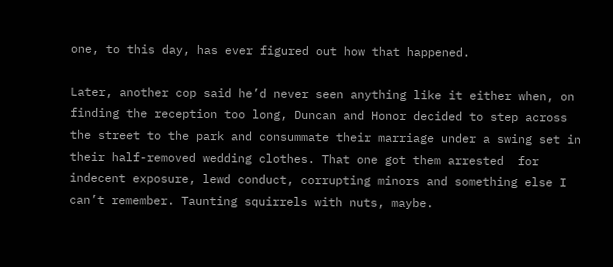one, to this day, has ever figured out how that happened.

Later, another cop said he’d never seen anything like it either when, on finding the reception too long, Duncan and Honor decided to step across the street to the park and consummate their marriage under a swing set in their half-removed wedding clothes. That one got them arrested  for indecent exposure, lewd conduct, corrupting minors and something else I can’t remember. Taunting squirrels with nuts, maybe.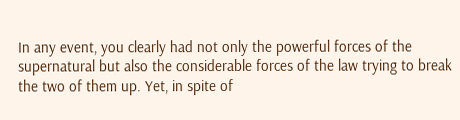In any event, you clearly had not only the powerful forces of the supernatural but also the considerable forces of the law trying to break the two of them up. Yet, in spite of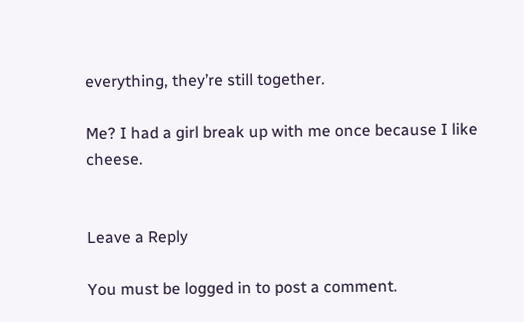everything, they’re still together.

Me? I had a girl break up with me once because I like cheese.


Leave a Reply

You must be logged in to post a comment.